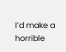I’d make a horrible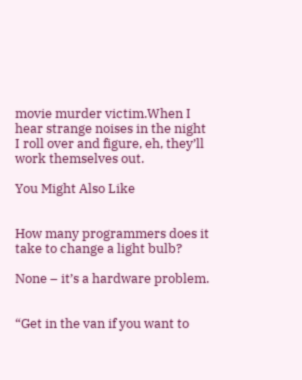movie murder victim.When I hear strange noises in the night I roll over and figure, eh, they’ll work themselves out.

You Might Also Like


How many programmers does it take to change a light bulb?

None – it’s a hardware problem.


“Get in the van if you want to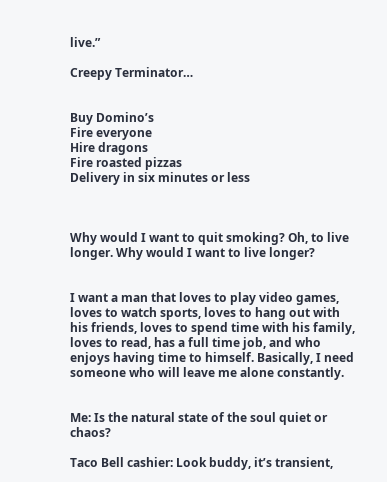live.”

Creepy Terminator…


Buy Domino’s
Fire everyone
Hire dragons
Fire roasted pizzas
Delivery in six minutes or less



Why would I want to quit smoking? Oh, to live longer. Why would I want to live longer?


I want a man that loves to play video games, loves to watch sports, loves to hang out with his friends, loves to spend time with his family, loves to read, has a full time job, and who enjoys having time to himself. Basically, I need someone who will leave me alone constantly.


Me: Is the natural state of the soul quiet or chaos?

Taco Bell cashier: Look buddy, it’s transient,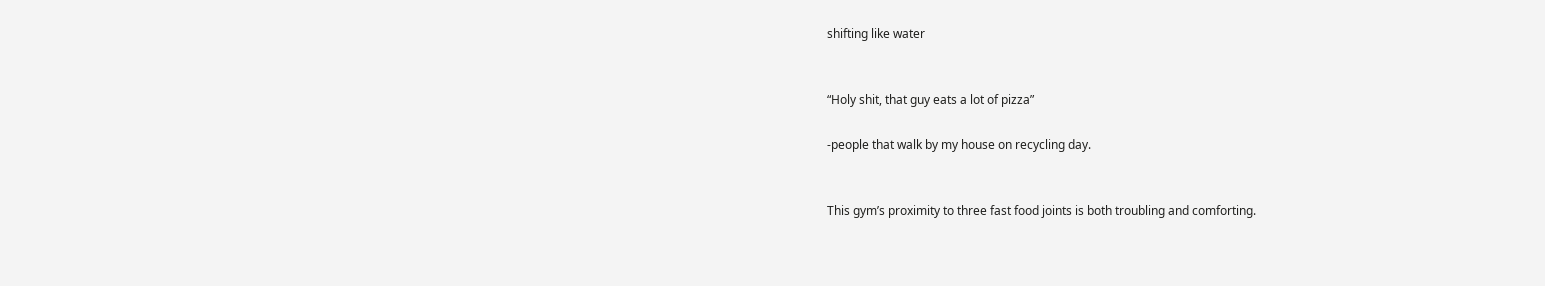shifting like water


“Holy shit, that guy eats a lot of pizza”

-people that walk by my house on recycling day.


This gym’s proximity to three fast food joints is both troubling and comforting.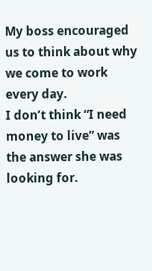My boss encouraged us to think about why we come to work every day.
I don’t think “I need money to live” was the answer she was looking for.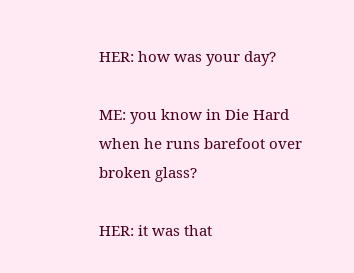HER: how was your day?

ME: you know in Die Hard when he runs barefoot over broken glass?

HER: it was that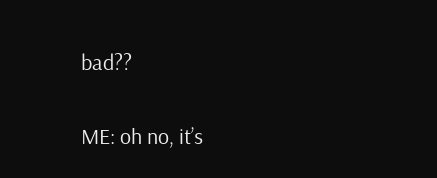bad??

ME: oh no, it’s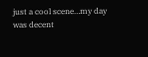just a cool scene…my day was decent